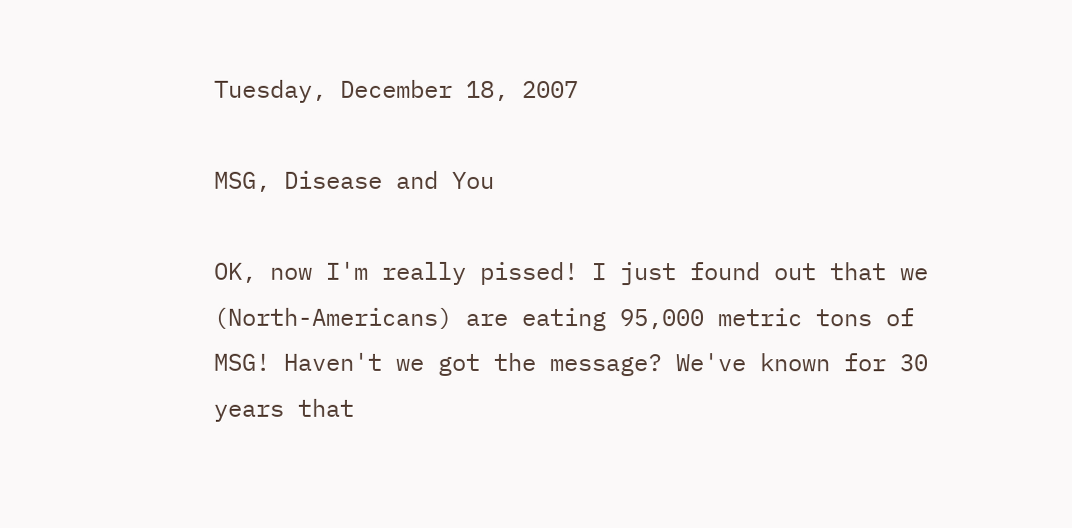Tuesday, December 18, 2007

MSG, Disease and You

OK, now I'm really pissed! I just found out that we (North-Americans) are eating 95,000 metric tons of MSG! Haven't we got the message? We've known for 30 years that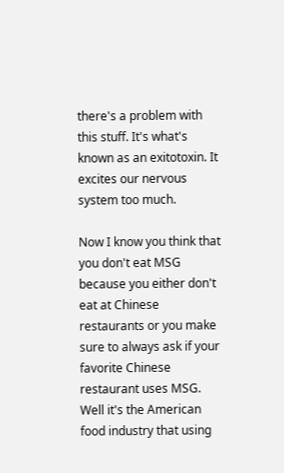there's a problem with this stuff. It's what's known as an exitotoxin. It excites our nervous system too much.

Now I know you think that you don't eat MSG because you either don't eat at Chinese restaurants or you make sure to always ask if your favorite Chinese restaurant uses MSG. Well it's the American food industry that using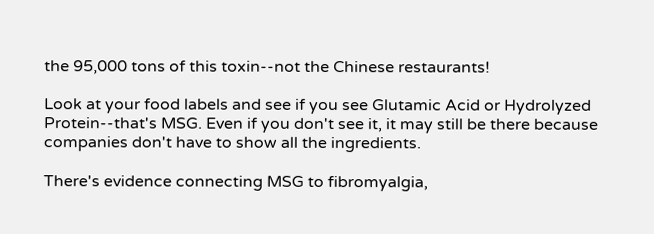the 95,000 tons of this toxin--not the Chinese restaurants!

Look at your food labels and see if you see Glutamic Acid or Hydrolyzed Protein--that's MSG. Even if you don't see it, it may still be there because companies don't have to show all the ingredients.

There's evidence connecting MSG to fibromyalgia,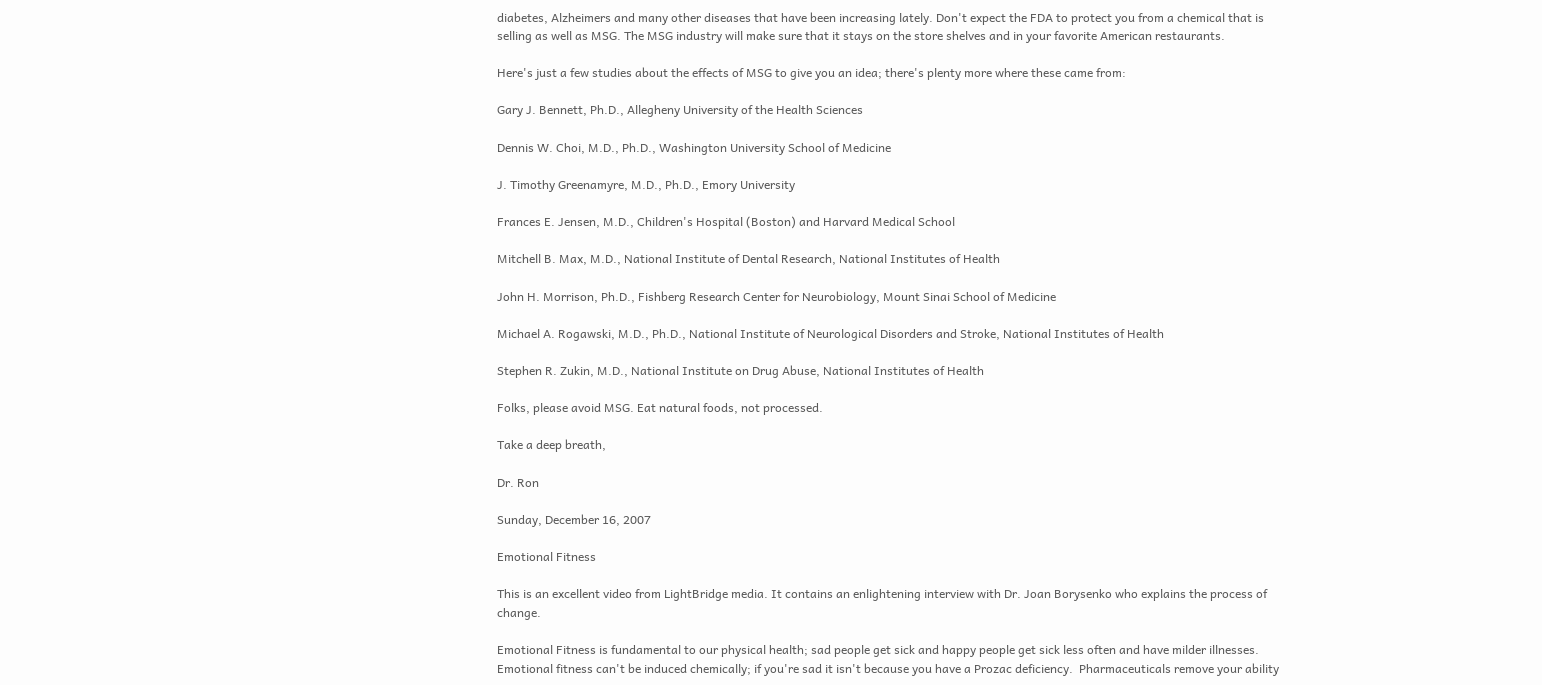diabetes, Alzheimers and many other diseases that have been increasing lately. Don't expect the FDA to protect you from a chemical that is selling as well as MSG. The MSG industry will make sure that it stays on the store shelves and in your favorite American restaurants.

Here's just a few studies about the effects of MSG to give you an idea; there's plenty more where these came from:

Gary J. Bennett, Ph.D., Allegheny University of the Health Sciences

Dennis W. Choi, M.D., Ph.D., Washington University School of Medicine

J. Timothy Greenamyre, M.D., Ph.D., Emory University

Frances E. Jensen, M.D., Children's Hospital (Boston) and Harvard Medical School

Mitchell B. Max, M.D., National Institute of Dental Research, National Institutes of Health

John H. Morrison, Ph.D., Fishberg Research Center for Neurobiology, Mount Sinai School of Medicine

Michael A. Rogawski, M.D., Ph.D., National Institute of Neurological Disorders and Stroke, National Institutes of Health

Stephen R. Zukin, M.D., National Institute on Drug Abuse, National Institutes of Health

Folks, please avoid MSG. Eat natural foods, not processed.

Take a deep breath,

Dr. Ron

Sunday, December 16, 2007

Emotional Fitness

This is an excellent video from LightBridge media. It contains an enlightening interview with Dr. Joan Borysenko who explains the process of change.

Emotional Fitness is fundamental to our physical health; sad people get sick and happy people get sick less often and have milder illnesses. Emotional fitness can't be induced chemically; if you're sad it isn't because you have a Prozac deficiency.  Pharmaceuticals remove your ability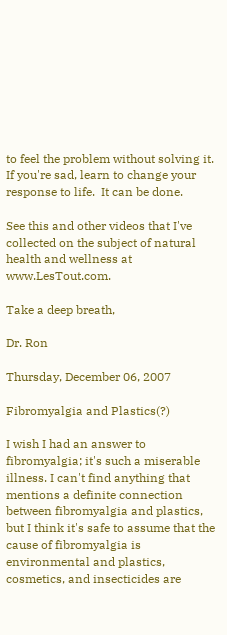to feel the problem without solving it.  If you're sad, learn to change your response to life.  It can be done.

See this and other videos that I've collected on the subject of natural health and wellness at www.LesTout.com.

Take a deep breath,

Dr. Ron

Thursday, December 06, 2007

Fibromyalgia and Plastics(?)

I wish I had an answer to fibromyalgia; it's such a miserable illness. I can't find anything that mentions a definite connection between fibromyalgia and plastics, but I think it's safe to assume that the cause of fibromyalgia is environmental and plastics, cosmetics, and insecticides are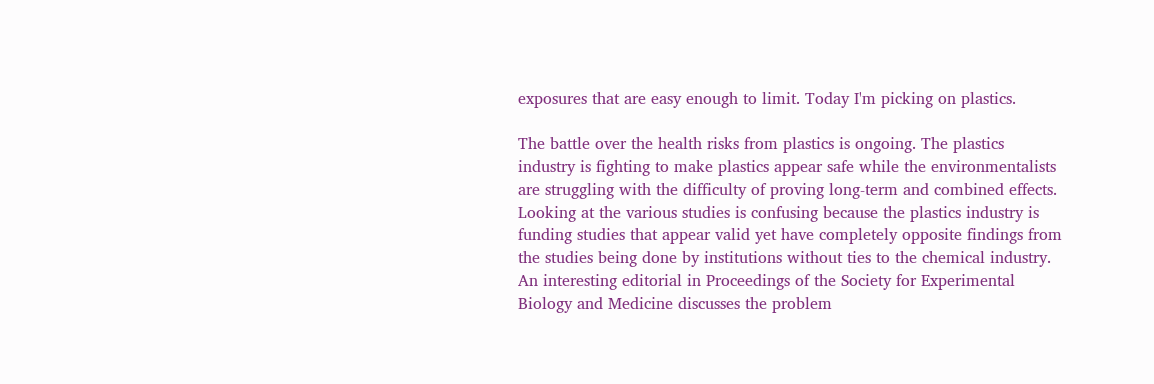exposures that are easy enough to limit. Today I'm picking on plastics.

The battle over the health risks from plastics is ongoing. The plastics industry is fighting to make plastics appear safe while the environmentalists are struggling with the difficulty of proving long-term and combined effects. Looking at the various studies is confusing because the plastics industry is funding studies that appear valid yet have completely opposite findings from the studies being done by institutions without ties to the chemical industry. An interesting editorial in Proceedings of the Society for Experimental Biology and Medicine discusses the problem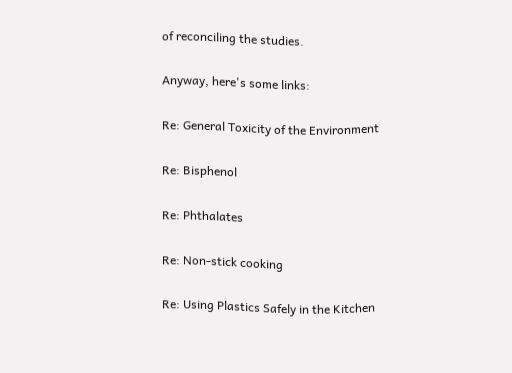of reconciling the studies.

Anyway, here's some links:

Re: General Toxicity of the Environment

Re: Bisphenol

Re: Phthalates

Re: Non-stick cooking

Re: Using Plastics Safely in the Kitchen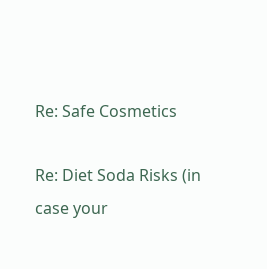Re: Safe Cosmetics

Re: Diet Soda Risks (in case your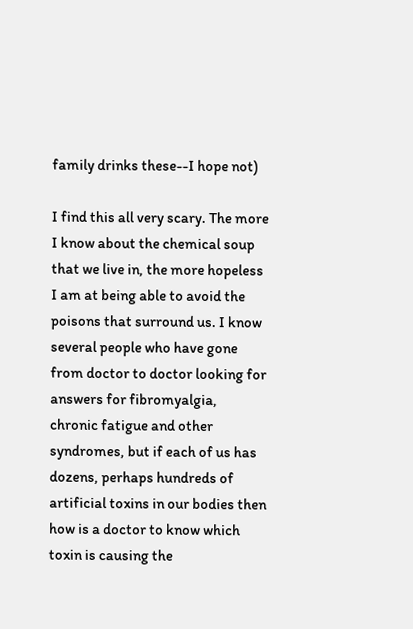family drinks these--I hope not)

I find this all very scary. The more I know about the chemical soup that we live in, the more hopeless I am at being able to avoid the poisons that surround us. I know several people who have gone from doctor to doctor looking for answers for fibromyalgia, chronic fatigue and other syndromes, but if each of us has dozens, perhaps hundreds of artificial toxins in our bodies then how is a doctor to know which toxin is causing the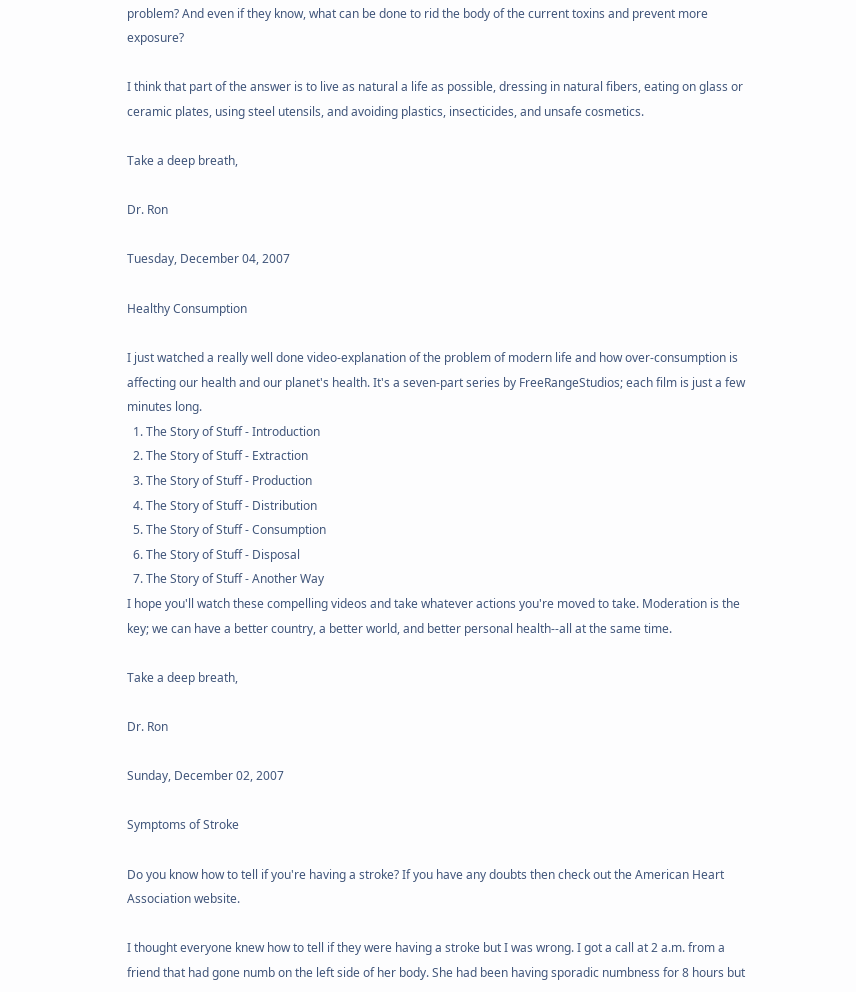problem? And even if they know, what can be done to rid the body of the current toxins and prevent more exposure?

I think that part of the answer is to live as natural a life as possible, dressing in natural fibers, eating on glass or ceramic plates, using steel utensils, and avoiding plastics, insecticides, and unsafe cosmetics.

Take a deep breath,

Dr. Ron

Tuesday, December 04, 2007

Healthy Consumption

I just watched a really well done video-explanation of the problem of modern life and how over-consumption is affecting our health and our planet's health. It's a seven-part series by FreeRangeStudios; each film is just a few minutes long.
  1. The Story of Stuff - Introduction
  2. The Story of Stuff - Extraction
  3. The Story of Stuff - Production
  4. The Story of Stuff - Distribution
  5. The Story of Stuff - Consumption
  6. The Story of Stuff - Disposal
  7. The Story of Stuff - Another Way
I hope you'll watch these compelling videos and take whatever actions you're moved to take. Moderation is the key; we can have a better country, a better world, and better personal health--all at the same time.

Take a deep breath,

Dr. Ron

Sunday, December 02, 2007

Symptoms of Stroke

Do you know how to tell if you're having a stroke? If you have any doubts then check out the American Heart Association website.

I thought everyone knew how to tell if they were having a stroke but I was wrong. I got a call at 2 a.m. from a friend that had gone numb on the left side of her body. She had been having sporadic numbness for 8 hours but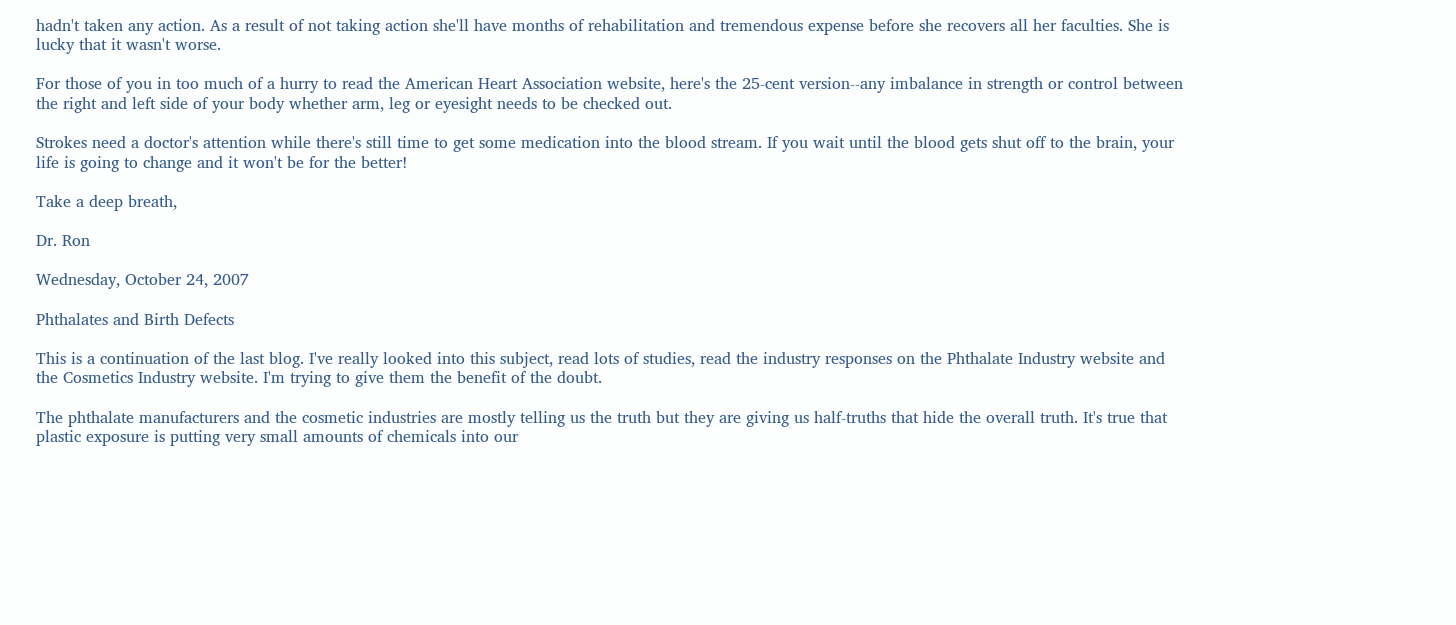hadn't taken any action. As a result of not taking action she'll have months of rehabilitation and tremendous expense before she recovers all her faculties. She is lucky that it wasn't worse.

For those of you in too much of a hurry to read the American Heart Association website, here's the 25-cent version--any imbalance in strength or control between the right and left side of your body whether arm, leg or eyesight needs to be checked out.

Strokes need a doctor's attention while there's still time to get some medication into the blood stream. If you wait until the blood gets shut off to the brain, your life is going to change and it won't be for the better!

Take a deep breath,

Dr. Ron

Wednesday, October 24, 2007

Phthalates and Birth Defects

This is a continuation of the last blog. I've really looked into this subject, read lots of studies, read the industry responses on the Phthalate Industry website and the Cosmetics Industry website. I'm trying to give them the benefit of the doubt.

The phthalate manufacturers and the cosmetic industries are mostly telling us the truth but they are giving us half-truths that hide the overall truth. It's true that plastic exposure is putting very small amounts of chemicals into our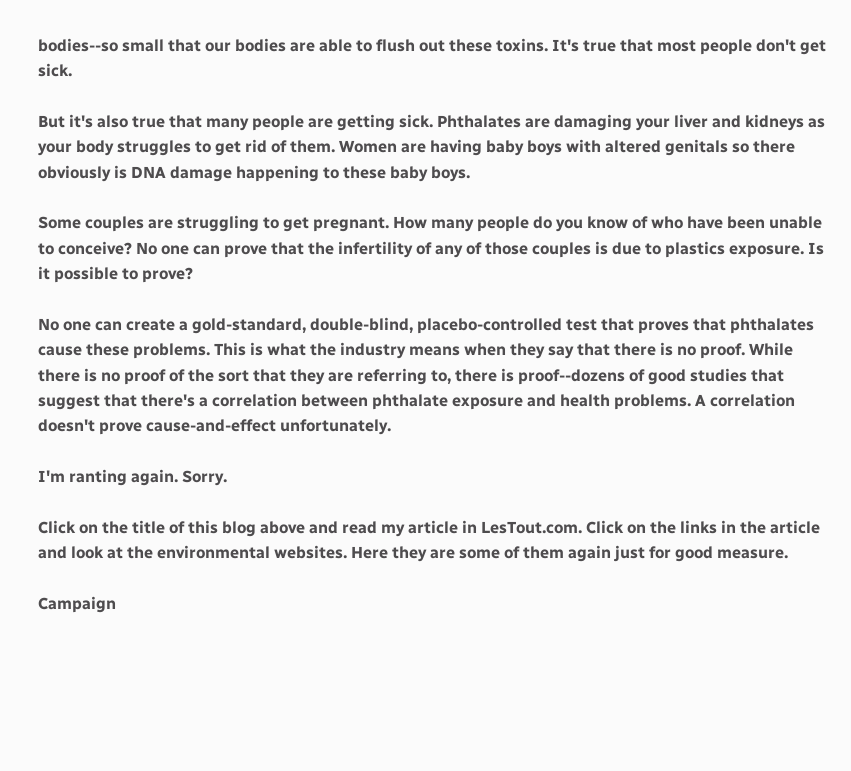bodies--so small that our bodies are able to flush out these toxins. It's true that most people don't get sick.

But it's also true that many people are getting sick. Phthalates are damaging your liver and kidneys as your body struggles to get rid of them. Women are having baby boys with altered genitals so there obviously is DNA damage happening to these baby boys.

Some couples are struggling to get pregnant. How many people do you know of who have been unable to conceive? No one can prove that the infertility of any of those couples is due to plastics exposure. Is it possible to prove?

No one can create a gold-standard, double-blind, placebo-controlled test that proves that phthalates cause these problems. This is what the industry means when they say that there is no proof. While there is no proof of the sort that they are referring to, there is proof--dozens of good studies that suggest that there's a correlation between phthalate exposure and health problems. A correlation doesn't prove cause-and-effect unfortunately.

I'm ranting again. Sorry.

Click on the title of this blog above and read my article in LesTout.com. Click on the links in the article and look at the environmental websites. Here they are some of them again just for good measure.

Campaign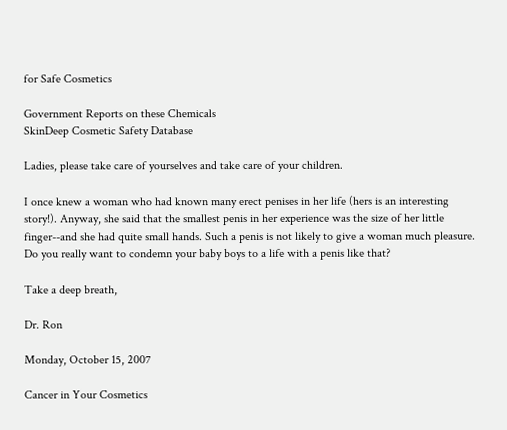for Safe Cosmetics

Government Reports on these Chemicals
SkinDeep Cosmetic Safety Database

Ladies, please take care of yourselves and take care of your children.

I once knew a woman who had known many erect penises in her life (hers is an interesting story!). Anyway, she said that the smallest penis in her experience was the size of her little finger--and she had quite small hands. Such a penis is not likely to give a woman much pleasure. Do you really want to condemn your baby boys to a life with a penis like that?

Take a deep breath,

Dr. Ron

Monday, October 15, 2007

Cancer in Your Cosmetics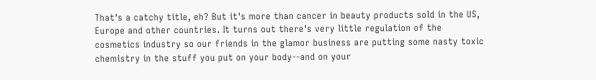That's a catchy title, eh? But it's more than cancer in beauty products sold in the US, Europe and other countries. It turns out there's very little regulation of the cosmetics industry so our friends in the glamor business are putting some nasty toxic chemistry in the stuff you put on your body--and on your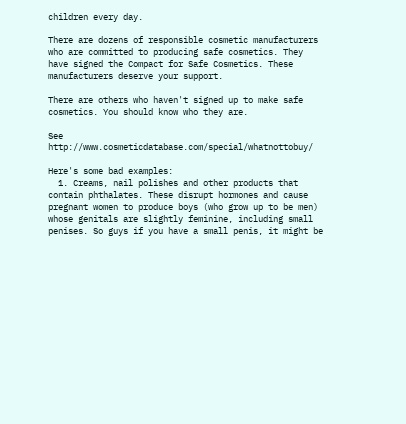children every day.

There are dozens of responsible cosmetic manufacturers who are committed to producing safe cosmetics. They have signed the Compact for Safe Cosmetics. These manufacturers deserve your support.

There are others who haven't signed up to make safe cosmetics. You should know who they are.

See http://www.cosmeticdatabase.com/special/whatnottobuy/

Here's some bad examples:
  1. Creams, nail polishes and other products that contain phthalates. These disrupt hormones and cause pregnant women to produce boys (who grow up to be men) whose genitals are slightly feminine, including small penises. So guys if you have a small penis, it might be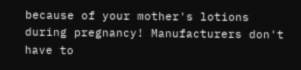because of your mother's lotions during pregnancy! Manufacturers don't have to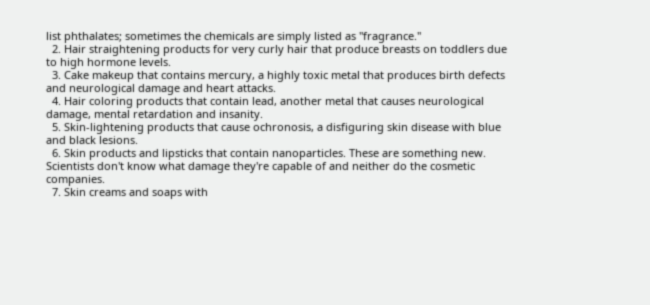list phthalates; sometimes the chemicals are simply listed as "fragrance."
  2. Hair straightening products for very curly hair that produce breasts on toddlers due to high hormone levels.
  3. Cake makeup that contains mercury, a highly toxic metal that produces birth defects and neurological damage and heart attacks.
  4. Hair coloring products that contain lead, another metal that causes neurological damage, mental retardation and insanity.
  5. Skin-lightening products that cause ochronosis, a disfiguring skin disease with blue and black lesions.
  6. Skin products and lipsticks that contain nanoparticles. These are something new. Scientists don't know what damage they're capable of and neither do the cosmetic companies.
  7. Skin creams and soaps with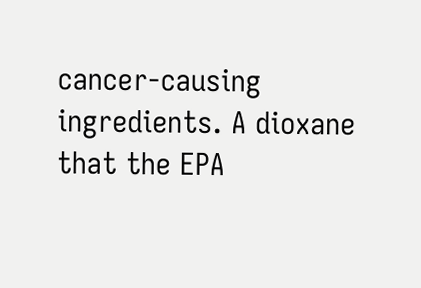cancer-causing ingredients. A dioxane that the EPA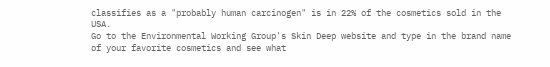classifies as a "probably human carcinogen" is in 22% of the cosmetics sold in the USA.
Go to the Environmental Working Group's Skin Deep website and type in the brand name of your favorite cosmetics and see what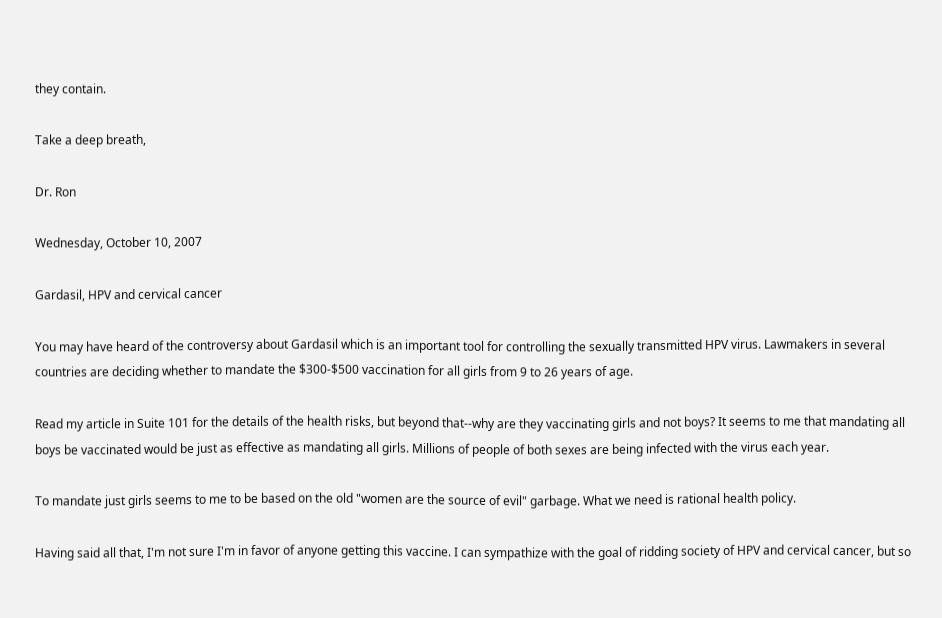they contain.

Take a deep breath,

Dr. Ron

Wednesday, October 10, 2007

Gardasil, HPV and cervical cancer

You may have heard of the controversy about Gardasil which is an important tool for controlling the sexually transmitted HPV virus. Lawmakers in several countries are deciding whether to mandate the $300-$500 vaccination for all girls from 9 to 26 years of age.

Read my article in Suite 101 for the details of the health risks, but beyond that--why are they vaccinating girls and not boys? It seems to me that mandating all boys be vaccinated would be just as effective as mandating all girls. Millions of people of both sexes are being infected with the virus each year.

To mandate just girls seems to me to be based on the old "women are the source of evil" garbage. What we need is rational health policy.

Having said all that, I'm not sure I'm in favor of anyone getting this vaccine. I can sympathize with the goal of ridding society of HPV and cervical cancer, but so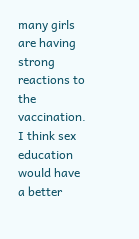many girls are having strong reactions to the vaccination. I think sex education would have a better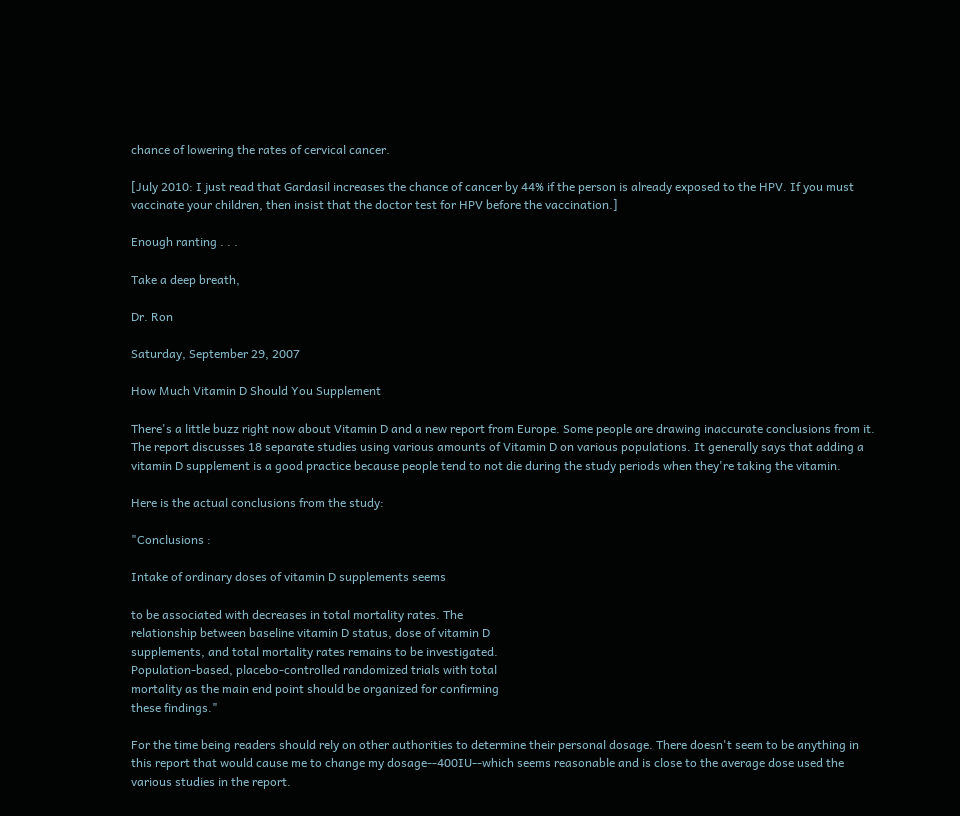chance of lowering the rates of cervical cancer.

[July 2010: I just read that Gardasil increases the chance of cancer by 44% if the person is already exposed to the HPV. If you must vaccinate your children, then insist that the doctor test for HPV before the vaccination.]

Enough ranting . . .

Take a deep breath,

Dr. Ron

Saturday, September 29, 2007

How Much Vitamin D Should You Supplement

There's a little buzz right now about Vitamin D and a new report from Europe. Some people are drawing inaccurate conclusions from it. The report discusses 18 separate studies using various amounts of Vitamin D on various populations. It generally says that adding a vitamin D supplement is a good practice because people tend to not die during the study periods when they're taking the vitamin.

Here is the actual conclusions from the study:

"Conclusions :

Intake of ordinary doses of vitamin D supplements seems

to be associated with decreases in total mortality rates. The
relationship between baseline vitamin D status, dose of vitamin D
supplements, and total mortality rates remains to be investigated.
Population-based, placebo-controlled randomized trials with total
mortality as the main end point should be organized for confirming
these findings."

For the time being readers should rely on other authorities to determine their personal dosage. There doesn't seem to be anything in this report that would cause me to change my dosage--400IU--which seems reasonable and is close to the average dose used the various studies in the report.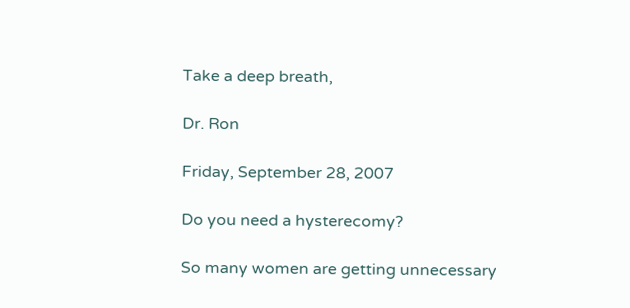Take a deep breath,

Dr. Ron

Friday, September 28, 2007

Do you need a hysterecomy?

So many women are getting unnecessary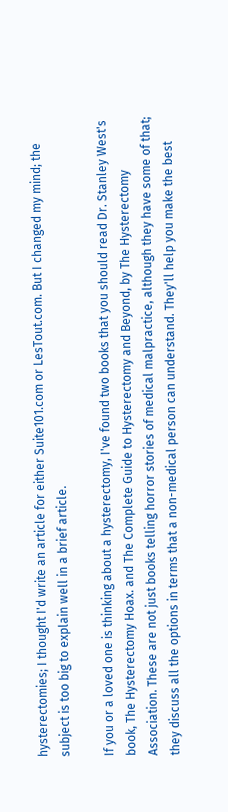hysterectomies; I thought I'd write an article for either Suite101.com or LesTout.com. But I changed my mind; the subject is too big to explain well in a brief article.

If you or a loved one is thinking about a hysterectomy, I've found two books that you should read Dr. Stanley West's book, The Hysterectomy Hoax. and The Complete Guide to Hysterectomy and Beyond, by The Hysterectomy Association. These are not just books telling horror stories of medical malpractice, although they have some of that; they discuss all the options in terms that a non-medical person can understand. They'll help you make the best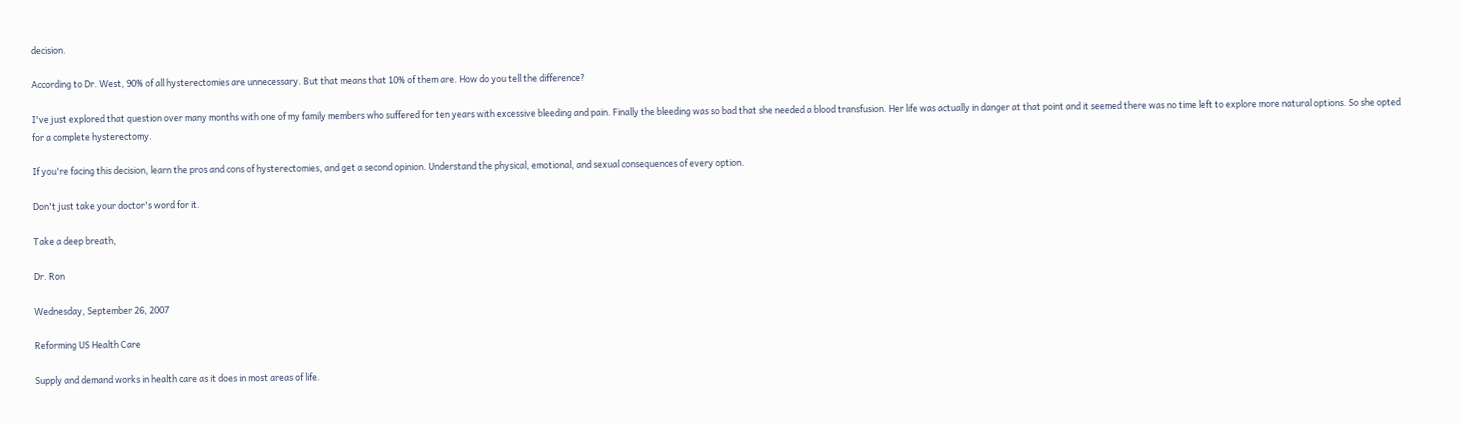decision.

According to Dr. West, 90% of all hysterectomies are unnecessary. But that means that 10% of them are. How do you tell the difference?

I've just explored that question over many months with one of my family members who suffered for ten years with excessive bleeding and pain. Finally the bleeding was so bad that she needed a blood transfusion. Her life was actually in danger at that point and it seemed there was no time left to explore more natural options. So she opted for a complete hysterectomy.

If you're facing this decision, learn the pros and cons of hysterectomies, and get a second opinion. Understand the physical, emotional, and sexual consequences of every option.

Don't just take your doctor's word for it.

Take a deep breath,

Dr. Ron

Wednesday, September 26, 2007

Reforming US Health Care

Supply and demand works in health care as it does in most areas of life.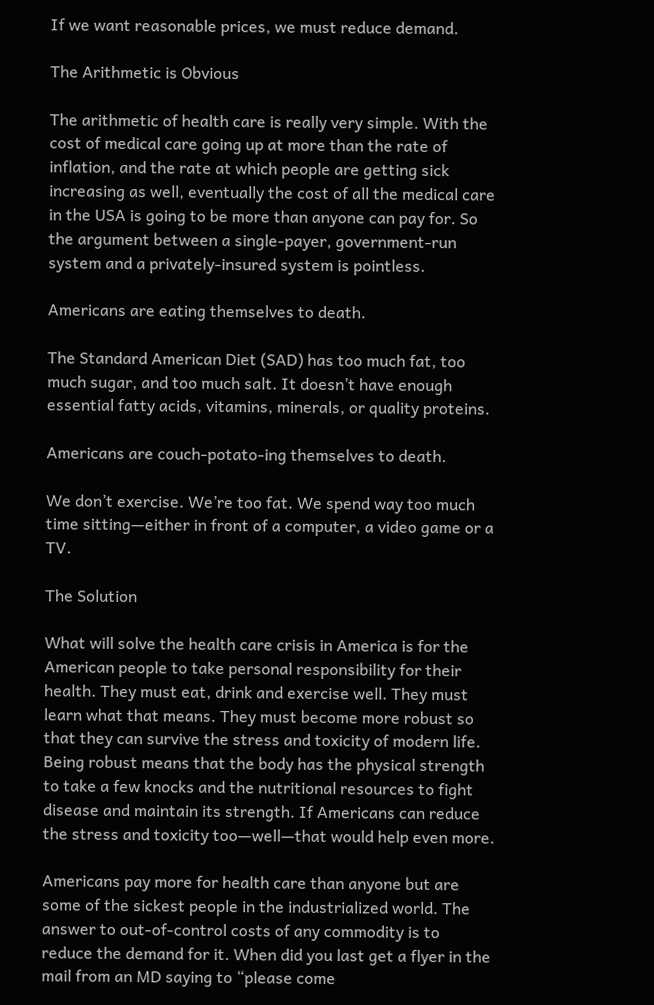If we want reasonable prices, we must reduce demand.

The Arithmetic is Obvious

The arithmetic of health care is really very simple. With the cost of medical care going up at more than the rate of inflation, and the rate at which people are getting sick increasing as well, eventually the cost of all the medical care in the USA is going to be more than anyone can pay for. So the argument between a single-payer, government-run system and a privately-insured system is pointless.

Americans are eating themselves to death.

The Standard American Diet (SAD) has too much fat, too much sugar, and too much salt. It doesn’t have enough essential fatty acids, vitamins, minerals, or quality proteins.

Americans are couch-potato-ing themselves to death.

We don’t exercise. We’re too fat. We spend way too much time sitting—either in front of a computer, a video game or a TV.

The Solution

What will solve the health care crisis in America is for the American people to take personal responsibility for their health. They must eat, drink and exercise well. They must learn what that means. They must become more robust so that they can survive the stress and toxicity of modern life. Being robust means that the body has the physical strength to take a few knocks and the nutritional resources to fight disease and maintain its strength. If Americans can reduce the stress and toxicity too—well—that would help even more.

Americans pay more for health care than anyone but are some of the sickest people in the industrialized world. The answer to out-of-control costs of any commodity is to reduce the demand for it. When did you last get a flyer in the mail from an MD saying to “please come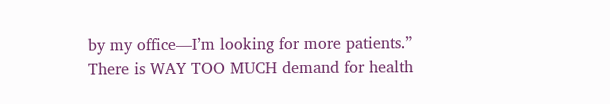by my office—I’m looking for more patients.” There is WAY TOO MUCH demand for health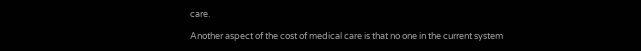care.

Another aspect of the cost of medical care is that no one in the current system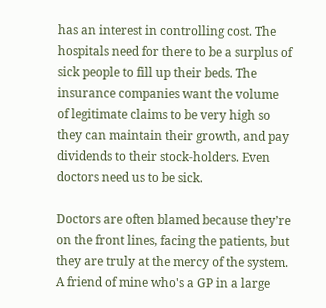has an interest in controlling cost. The hospitals need for there to be a surplus of sick people to fill up their beds. The insurance companies want the volume of legitimate claims to be very high so they can maintain their growth, and pay dividends to their stock-holders. Even doctors need us to be sick.

Doctors are often blamed because they’re on the front lines, facing the patients, but they are truly at the mercy of the system. A friend of mine who's a GP in a large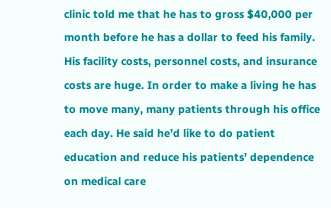clinic told me that he has to gross $40,000 per month before he has a dollar to feed his family. His facility costs, personnel costs, and insurance costs are huge. In order to make a living he has to move many, many patients through his office each day. He said he’d like to do patient education and reduce his patients’ dependence on medical care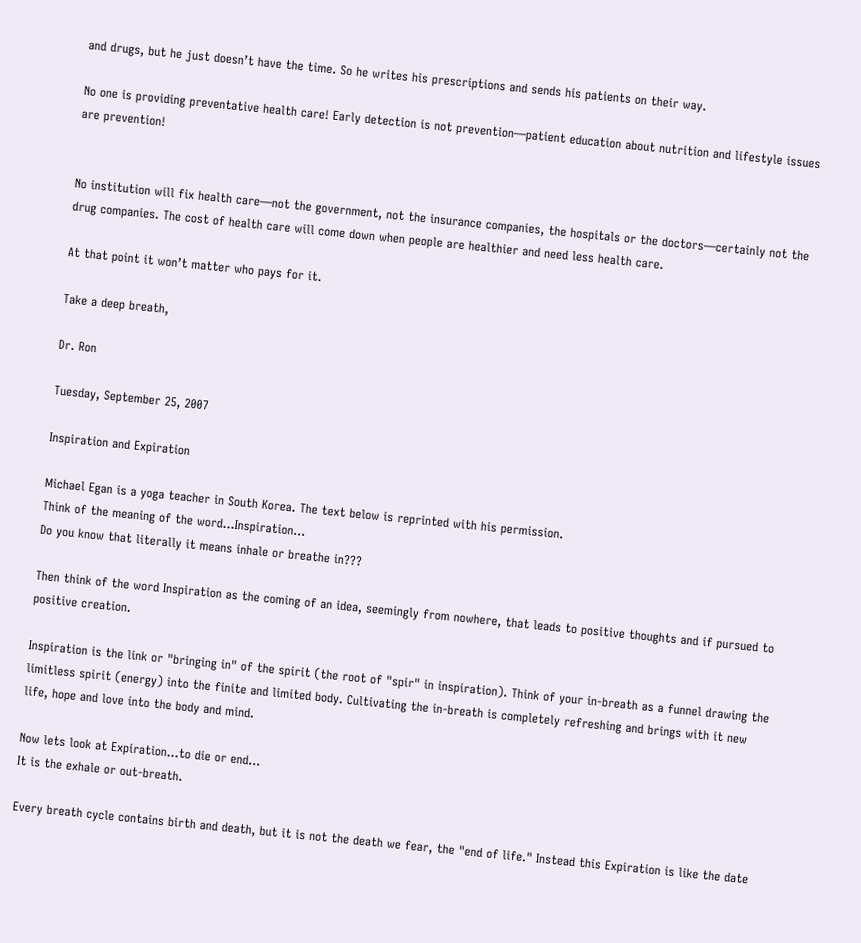and drugs, but he just doesn’t have the time. So he writes his prescriptions and sends his patients on their way.

No one is providing preventative health care! Early detection is not prevention—patient education about nutrition and lifestyle issues are prevention!


No institution will fix health care—not the government, not the insurance companies, the hospitals or the doctors—certainly not the drug companies. The cost of health care will come down when people are healthier and need less health care.

At that point it won’t matter who pays for it.

Take a deep breath,

Dr. Ron

Tuesday, September 25, 2007

Inspiration and Expiration

Michael Egan is a yoga teacher in South Korea. The text below is reprinted with his permission.
Think of the meaning of the word...Inspiration...
Do you know that literally it means inhale or breathe in???

Then think of the word Inspiration as the coming of an idea, seemingly from nowhere, that leads to positive thoughts and if pursued to positive creation.

Inspiration is the link or "bringing in" of the spirit (the root of "spir" in inspiration). Think of your in-breath as a funnel drawing the limitless spirit (energy) into the finite and limited body. Cultivating the in-breath is completely refreshing and brings with it new life, hope and love into the body and mind.

Now lets look at Expiration...to die or end...
It is the exhale or out-breath.

Every breath cycle contains birth and death, but it is not the death we fear, the "end of life." Instead this Expiration is like the date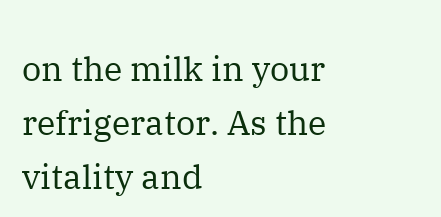on the milk in your refrigerator. As the vitality and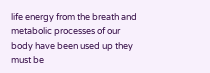life energy from the breath and metabolic processes of our body have been used up they must be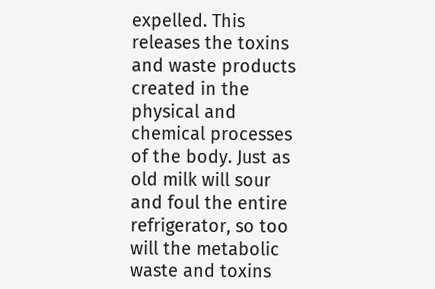expelled. This releases the toxins and waste products created in the physical and chemical processes of the body. Just as old milk will sour and foul the entire refrigerator, so too will the metabolic waste and toxins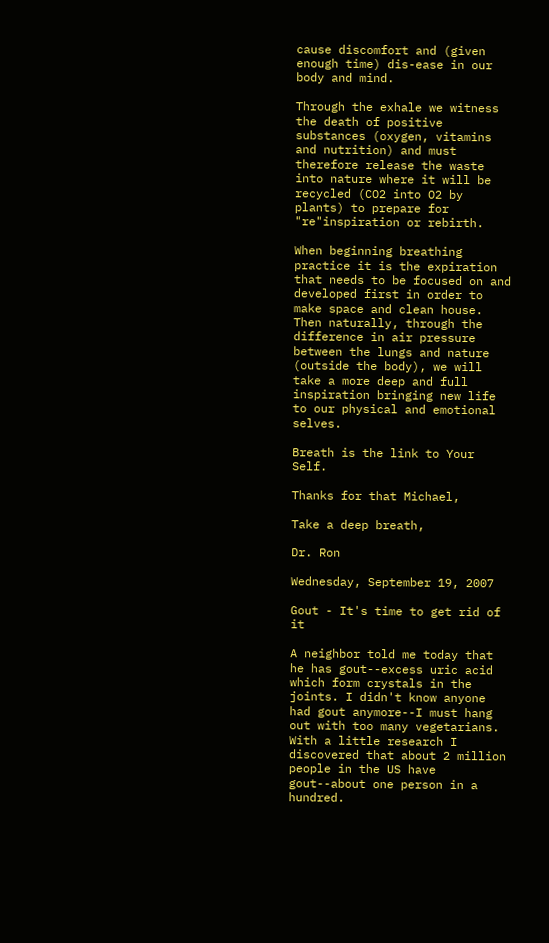cause discomfort and (given enough time) dis-ease in our body and mind.

Through the exhale we witness the death of positive substances (oxygen, vitamins and nutrition) and must therefore release the waste into nature where it will be recycled (CO2 into O2 by plants) to prepare for "re"inspiration or rebirth.

When beginning breathing practice it is the expiration that needs to be focused on and developed first in order to make space and clean house. Then naturally, through the difference in air pressure between the lungs and nature (outside the body), we will take a more deep and full inspiration bringing new life to our physical and emotional selves.

Breath is the link to Your Self.

Thanks for that Michael,

Take a deep breath,

Dr. Ron

Wednesday, September 19, 2007

Gout - It's time to get rid of it

A neighbor told me today that he has gout--excess uric acid which form crystals in the joints. I didn't know anyone had gout anymore--I must hang out with too many vegetarians. With a little research I discovered that about 2 million people in the US have gout--about one person in a hundred.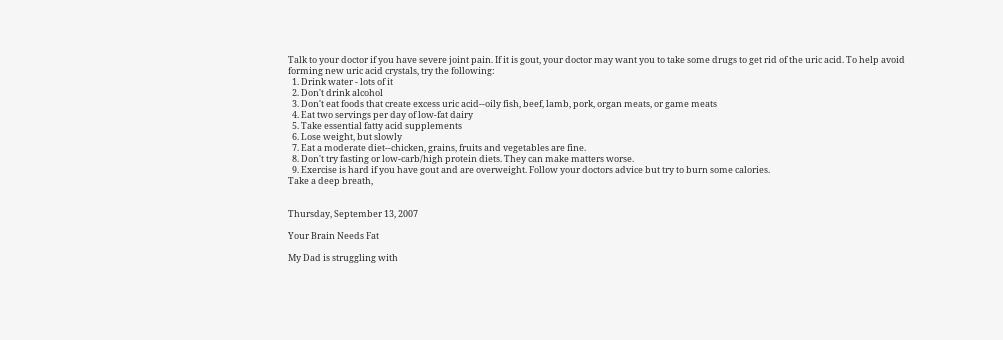Talk to your doctor if you have severe joint pain. If it is gout, your doctor may want you to take some drugs to get rid of the uric acid. To help avoid forming new uric acid crystals, try the following:
  1. Drink water - lots of it
  2. Don't drink alcohol
  3. Don't eat foods that create excess uric acid--oily fish, beef, lamb, pork, organ meats, or game meats
  4. Eat two servings per day of low-fat dairy
  5. Take essential fatty acid supplements
  6. Lose weight, but slowly
  7. Eat a moderate diet--chicken, grains, fruits and vegetables are fine.
  8. Don't try fasting or low-carb/high protein diets. They can make matters worse.
  9. Exercise is hard if you have gout and are overweight. Follow your doctors advice but try to burn some calories.
Take a deep breath,


Thursday, September 13, 2007

Your Brain Needs Fat

My Dad is struggling with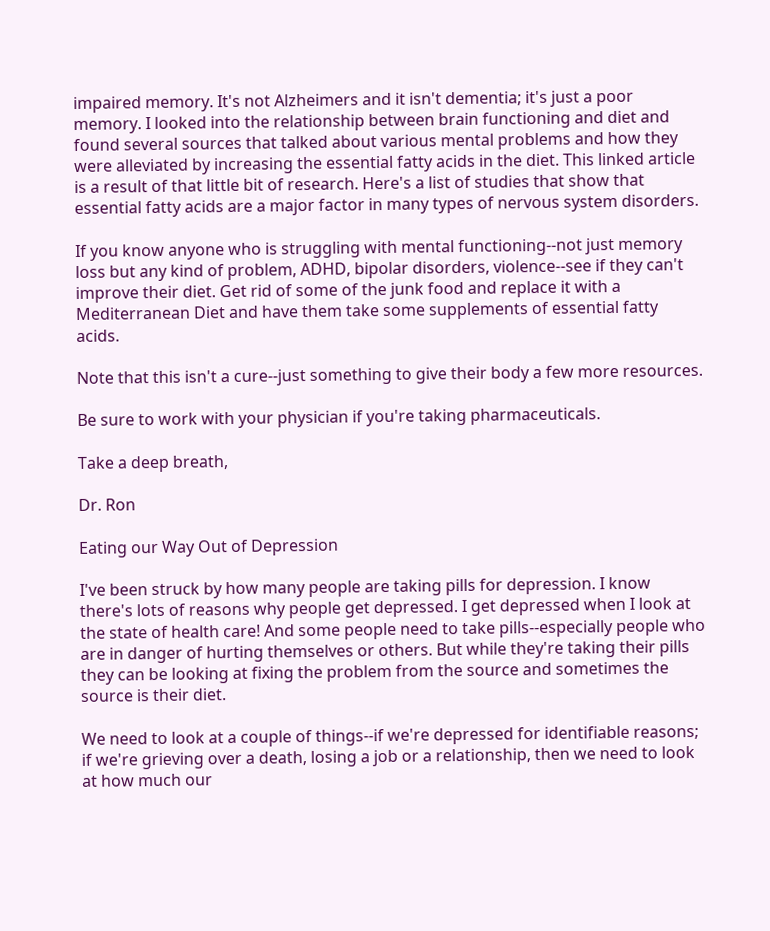impaired memory. It's not Alzheimers and it isn't dementia; it's just a poor memory. I looked into the relationship between brain functioning and diet and found several sources that talked about various mental problems and how they were alleviated by increasing the essential fatty acids in the diet. This linked article is a result of that little bit of research. Here's a list of studies that show that essential fatty acids are a major factor in many types of nervous system disorders.

If you know anyone who is struggling with mental functioning--not just memory loss but any kind of problem, ADHD, bipolar disorders, violence--see if they can't improve their diet. Get rid of some of the junk food and replace it with a Mediterranean Diet and have them take some supplements of essential fatty acids.

Note that this isn't a cure--just something to give their body a few more resources.

Be sure to work with your physician if you're taking pharmaceuticals.

Take a deep breath,

Dr. Ron

Eating our Way Out of Depression

I've been struck by how many people are taking pills for depression. I know there's lots of reasons why people get depressed. I get depressed when I look at the state of health care! And some people need to take pills--especially people who are in danger of hurting themselves or others. But while they're taking their pills they can be looking at fixing the problem from the source and sometimes the source is their diet.

We need to look at a couple of things--if we're depressed for identifiable reasons; if we're grieving over a death, losing a job or a relationship, then we need to look at how much our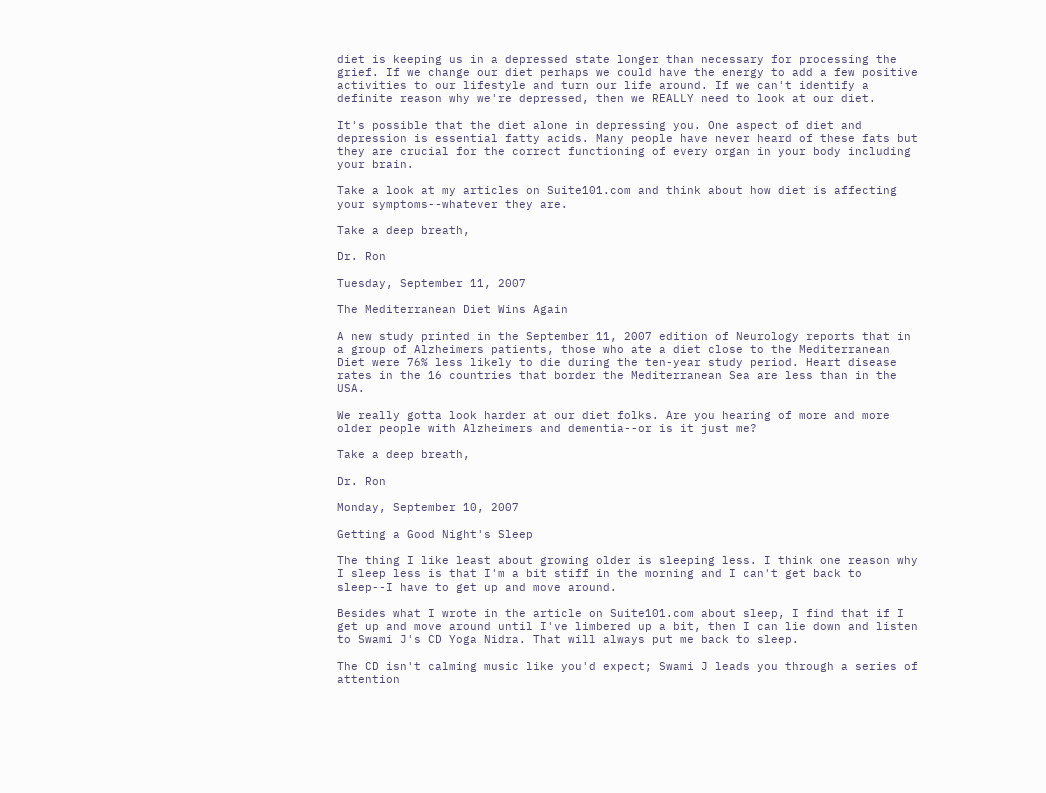diet is keeping us in a depressed state longer than necessary for processing the grief. If we change our diet perhaps we could have the energy to add a few positive activities to our lifestyle and turn our life around. If we can't identify a definite reason why we're depressed, then we REALLY need to look at our diet.

It's possible that the diet alone in depressing you. One aspect of diet and depression is essential fatty acids. Many people have never heard of these fats but they are crucial for the correct functioning of every organ in your body including your brain.

Take a look at my articles on Suite101.com and think about how diet is affecting your symptoms--whatever they are.

Take a deep breath,

Dr. Ron

Tuesday, September 11, 2007

The Mediterranean Diet Wins Again

A new study printed in the September 11, 2007 edition of Neurology reports that in a group of Alzheimers patients, those who ate a diet close to the Mediterranean Diet were 76% less likely to die during the ten-year study period. Heart disease rates in the 16 countries that border the Mediterranean Sea are less than in the USA.

We really gotta look harder at our diet folks. Are you hearing of more and more older people with Alzheimers and dementia--or is it just me?

Take a deep breath,

Dr. Ron

Monday, September 10, 2007

Getting a Good Night's Sleep

The thing I like least about growing older is sleeping less. I think one reason why I sleep less is that I'm a bit stiff in the morning and I can't get back to sleep--I have to get up and move around.

Besides what I wrote in the article on Suite101.com about sleep, I find that if I get up and move around until I've limbered up a bit, then I can lie down and listen to Swami J's CD Yoga Nidra. That will always put me back to sleep.

The CD isn't calming music like you'd expect; Swami J leads you through a series of attention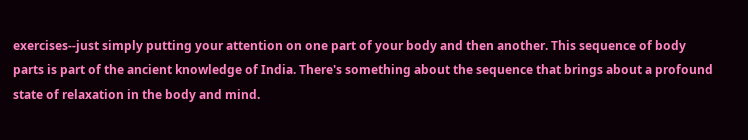exercises--just simply putting your attention on one part of your body and then another. This sequence of body parts is part of the ancient knowledge of India. There's something about the sequence that brings about a profound state of relaxation in the body and mind.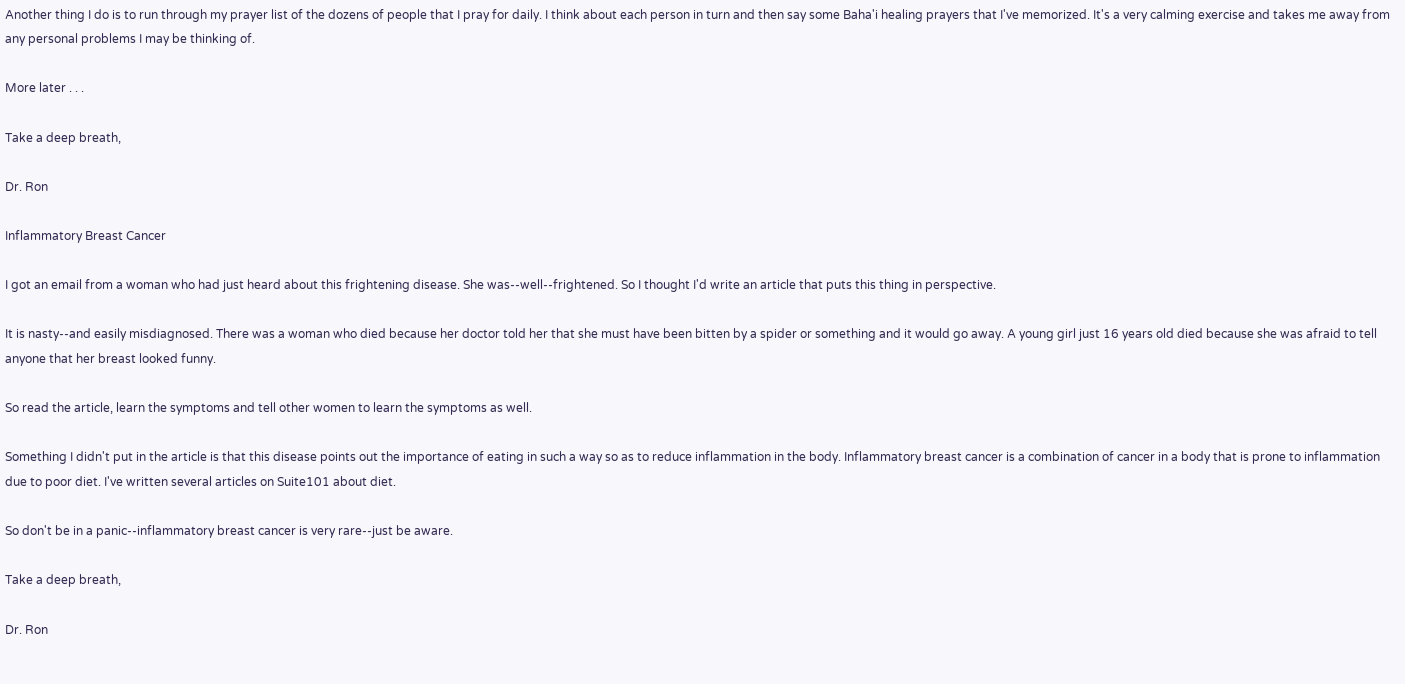Another thing I do is to run through my prayer list of the dozens of people that I pray for daily. I think about each person in turn and then say some Baha'i healing prayers that I've memorized. It's a very calming exercise and takes me away from any personal problems I may be thinking of.

More later . . .

Take a deep breath,

Dr. Ron

Inflammatory Breast Cancer

I got an email from a woman who had just heard about this frightening disease. She was--well--frightened. So I thought I'd write an article that puts this thing in perspective.

It is nasty--and easily misdiagnosed. There was a woman who died because her doctor told her that she must have been bitten by a spider or something and it would go away. A young girl just 16 years old died because she was afraid to tell anyone that her breast looked funny.

So read the article, learn the symptoms and tell other women to learn the symptoms as well.

Something I didn't put in the article is that this disease points out the importance of eating in such a way so as to reduce inflammation in the body. Inflammatory breast cancer is a combination of cancer in a body that is prone to inflammation due to poor diet. I've written several articles on Suite101 about diet.

So don't be in a panic--inflammatory breast cancer is very rare--just be aware.

Take a deep breath,

Dr. Ron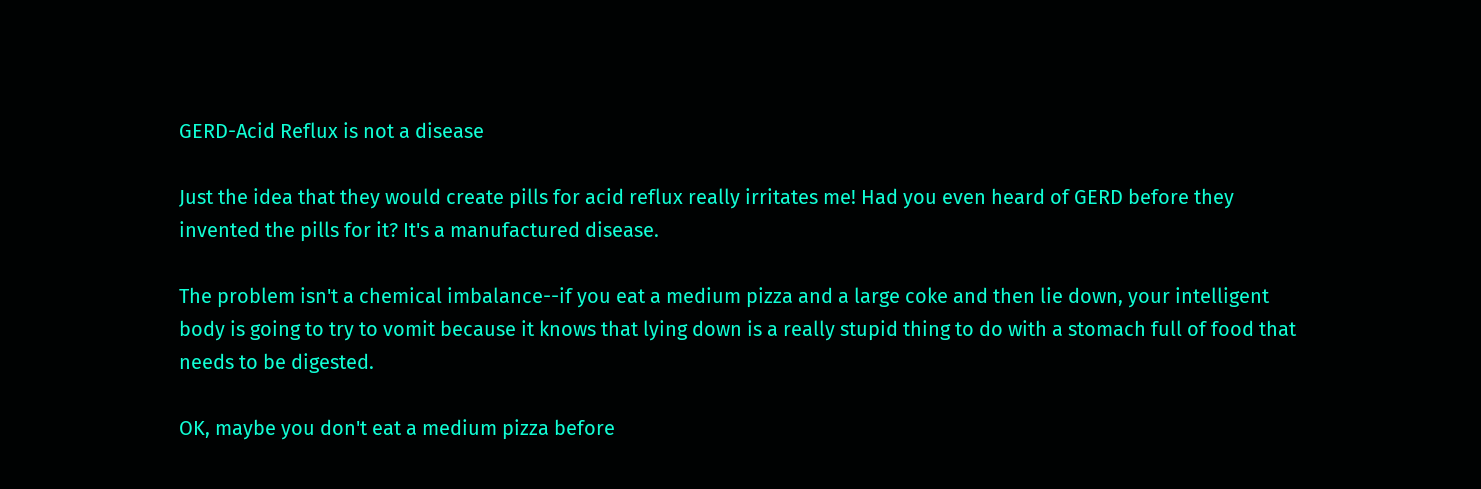GERD-Acid Reflux is not a disease

Just the idea that they would create pills for acid reflux really irritates me! Had you even heard of GERD before they invented the pills for it? It's a manufactured disease.

The problem isn't a chemical imbalance--if you eat a medium pizza and a large coke and then lie down, your intelligent body is going to try to vomit because it knows that lying down is a really stupid thing to do with a stomach full of food that needs to be digested.

OK, maybe you don't eat a medium pizza before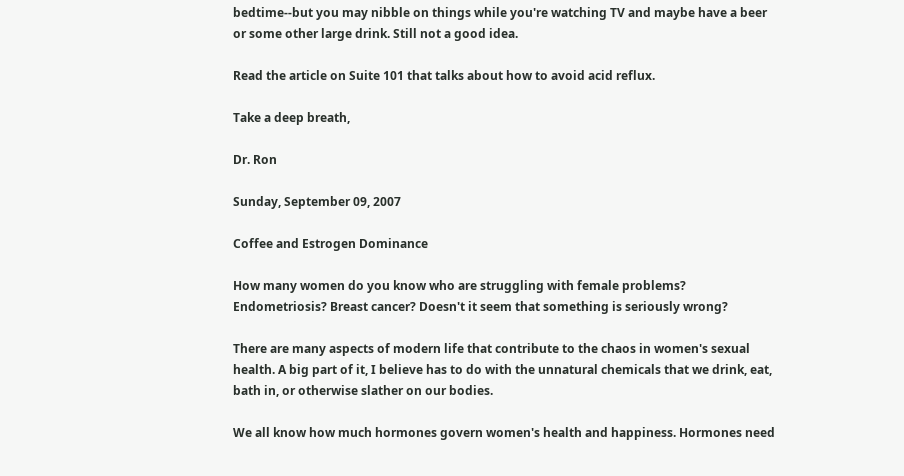bedtime--but you may nibble on things while you're watching TV and maybe have a beer or some other large drink. Still not a good idea.

Read the article on Suite 101 that talks about how to avoid acid reflux.

Take a deep breath,

Dr. Ron

Sunday, September 09, 2007

Coffee and Estrogen Dominance

How many women do you know who are struggling with female problems? Endometriosis? Breast cancer? Doesn't it seem that something is seriously wrong?

There are many aspects of modern life that contribute to the chaos in women's sexual health. A big part of it, I believe has to do with the unnatural chemicals that we drink, eat, bath in, or otherwise slather on our bodies.

We all know how much hormones govern women's health and happiness. Hormones need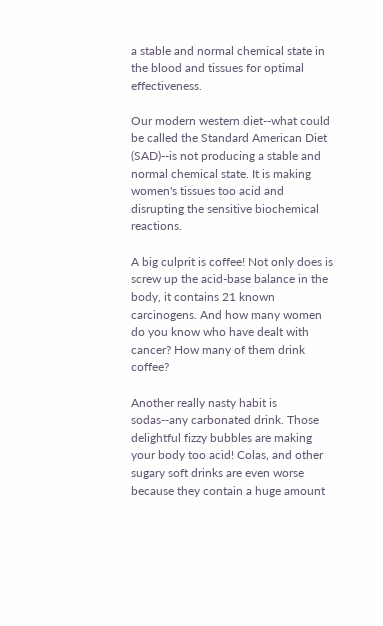a stable and normal chemical state in the blood and tissues for optimal effectiveness.

Our modern western diet--what could be called the Standard American Diet (SAD)--is not producing a stable and normal chemical state. It is making women's tissues too acid and disrupting the sensitive biochemical reactions.

A big culprit is coffee! Not only does is screw up the acid-base balance in the body, it contains 21 known carcinogens. And how many women do you know who have dealt with cancer? How many of them drink coffee?

Another really nasty habit is sodas--any carbonated drink. Those delightful fizzy bubbles are making your body too acid! Colas, and other sugary soft drinks are even worse because they contain a huge amount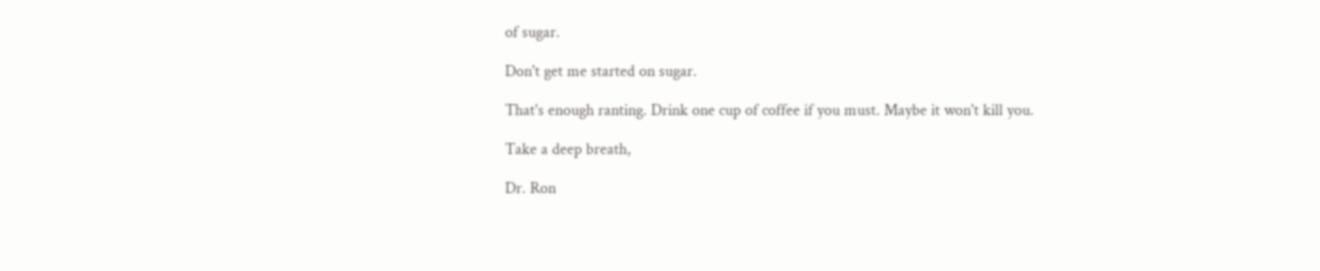of sugar.

Don't get me started on sugar.

That's enough ranting. Drink one cup of coffee if you must. Maybe it won't kill you.

Take a deep breath,

Dr. Ron